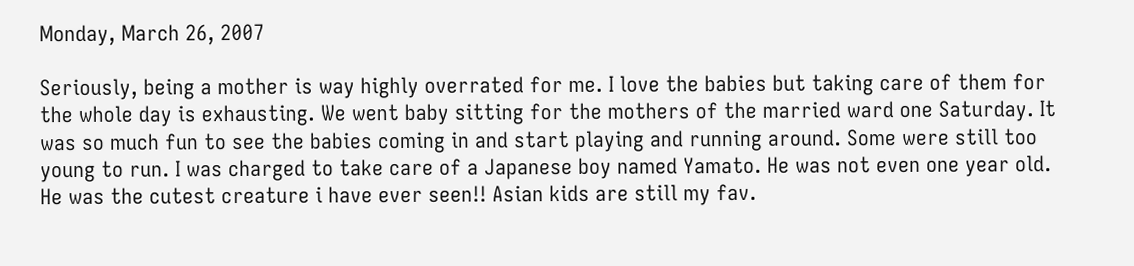Monday, March 26, 2007

Seriously, being a mother is way highly overrated for me. I love the babies but taking care of them for the whole day is exhausting. We went baby sitting for the mothers of the married ward one Saturday. It was so much fun to see the babies coming in and start playing and running around. Some were still too young to run. I was charged to take care of a Japanese boy named Yamato. He was not even one year old. He was the cutest creature i have ever seen!! Asian kids are still my fav.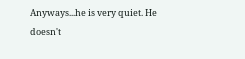Anyways...he is very quiet. He doesn't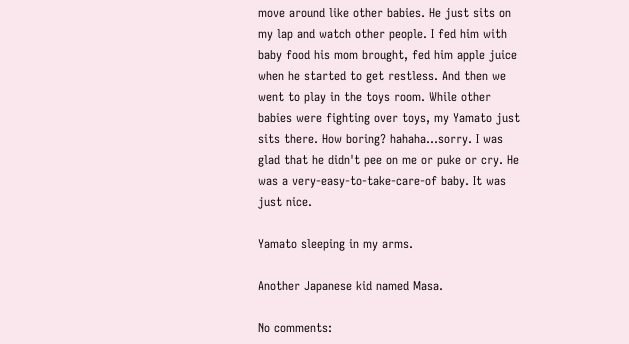move around like other babies. He just sits on my lap and watch other people. I fed him with baby food his mom brought, fed him apple juice when he started to get restless. And then we went to play in the toys room. While other babies were fighting over toys, my Yamato just sits there. How boring? hahaha...sorry. I was glad that he didn't pee on me or puke or cry. He was a very-easy-to-take-care-of baby. It was just nice.

Yamato sleeping in my arms.

Another Japanese kid named Masa.

No comments: